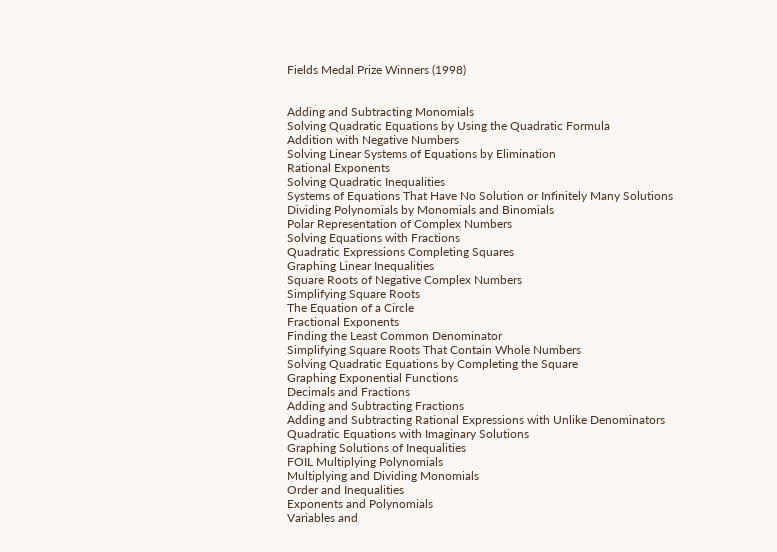Fields Medal Prize Winners (1998)


Adding and Subtracting Monomials
Solving Quadratic Equations by Using the Quadratic Formula
Addition with Negative Numbers
Solving Linear Systems of Equations by Elimination
Rational Exponents
Solving Quadratic Inequalities
Systems of Equations That Have No Solution or Infinitely Many Solutions
Dividing Polynomials by Monomials and Binomials
Polar Representation of Complex Numbers
Solving Equations with Fractions
Quadratic Expressions Completing Squares
Graphing Linear Inequalities
Square Roots of Negative Complex Numbers
Simplifying Square Roots
The Equation of a Circle
Fractional Exponents
Finding the Least Common Denominator
Simplifying Square Roots That Contain Whole Numbers
Solving Quadratic Equations by Completing the Square
Graphing Exponential Functions
Decimals and Fractions
Adding and Subtracting Fractions
Adding and Subtracting Rational Expressions with Unlike Denominators
Quadratic Equations with Imaginary Solutions
Graphing Solutions of Inequalities
FOIL Multiplying Polynomials
Multiplying and Dividing Monomials
Order and Inequalities
Exponents and Polynomials
Variables and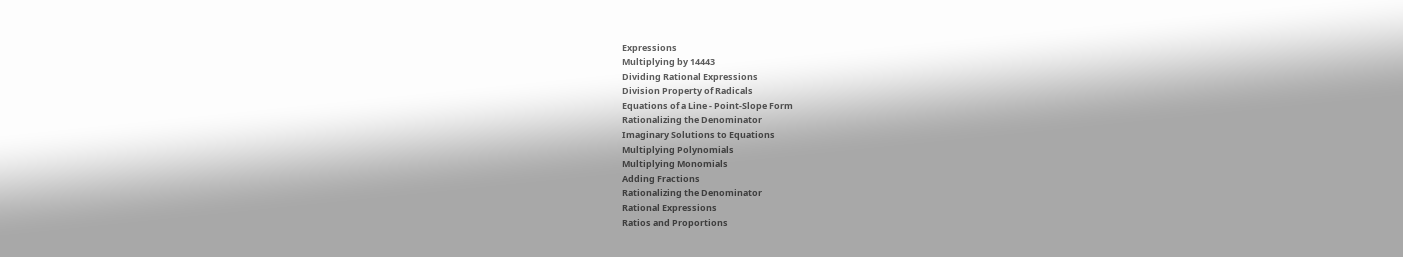Expressions
Multiplying by 14443
Dividing Rational Expressions
Division Property of Radicals
Equations of a Line - Point-Slope Form
Rationalizing the Denominator
Imaginary Solutions to Equations
Multiplying Polynomials
Multiplying Monomials
Adding Fractions
Rationalizing the Denominator
Rational Expressions
Ratios and Proportions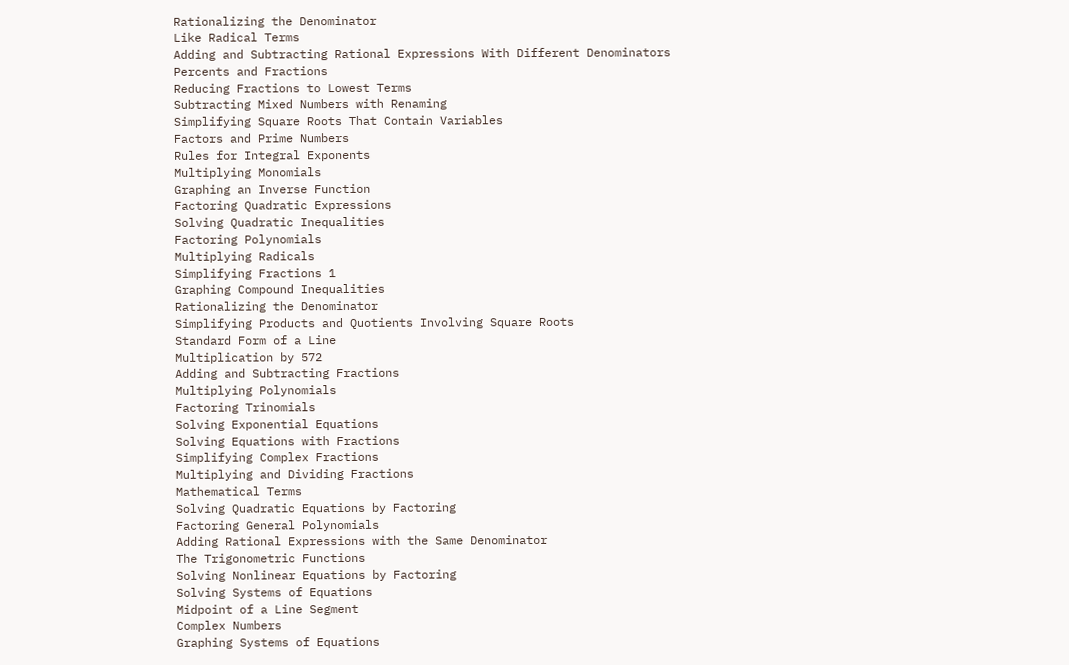Rationalizing the Denominator
Like Radical Terms
Adding and Subtracting Rational Expressions With Different Denominators
Percents and Fractions
Reducing Fractions to Lowest Terms
Subtracting Mixed Numbers with Renaming
Simplifying Square Roots That Contain Variables
Factors and Prime Numbers
Rules for Integral Exponents
Multiplying Monomials
Graphing an Inverse Function
Factoring Quadratic Expressions
Solving Quadratic Inequalities
Factoring Polynomials
Multiplying Radicals
Simplifying Fractions 1
Graphing Compound Inequalities
Rationalizing the Denominator
Simplifying Products and Quotients Involving Square Roots
Standard Form of a Line
Multiplication by 572
Adding and Subtracting Fractions
Multiplying Polynomials
Factoring Trinomials
Solving Exponential Equations
Solving Equations with Fractions
Simplifying Complex Fractions
Multiplying and Dividing Fractions
Mathematical Terms
Solving Quadratic Equations by Factoring
Factoring General Polynomials
Adding Rational Expressions with the Same Denominator
The Trigonometric Functions
Solving Nonlinear Equations by Factoring
Solving Systems of Equations
Midpoint of a Line Segment
Complex Numbers
Graphing Systems of Equations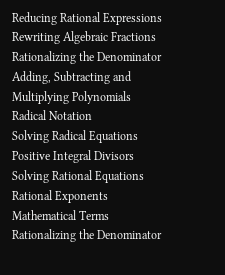Reducing Rational Expressions
Rewriting Algebraic Fractions
Rationalizing the Denominator
Adding, Subtracting and Multiplying Polynomials
Radical Notation
Solving Radical Equations
Positive Integral Divisors
Solving Rational Equations
Rational Exponents
Mathematical Terms
Rationalizing the Denominator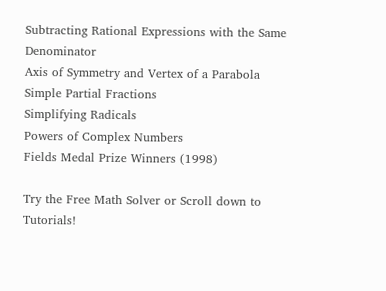Subtracting Rational Expressions with the Same Denominator
Axis of Symmetry and Vertex of a Parabola
Simple Partial Fractions
Simplifying Radicals
Powers of Complex Numbers
Fields Medal Prize Winners (1998)

Try the Free Math Solver or Scroll down to Tutorials!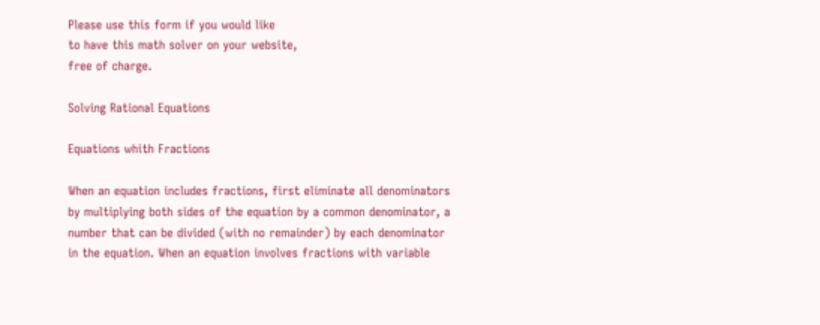Please use this form if you would like
to have this math solver on your website,
free of charge.

Solving Rational Equations

Equations whith Fractions

When an equation includes fractions, first eliminate all denominators by multiplying both sides of the equation by a common denominator, a number that can be divided (with no remainder) by each denominator in the equation. When an equation involves fractions with variable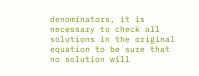denominators, it is necessary to check all solutions in the original equation to be sure that no solution will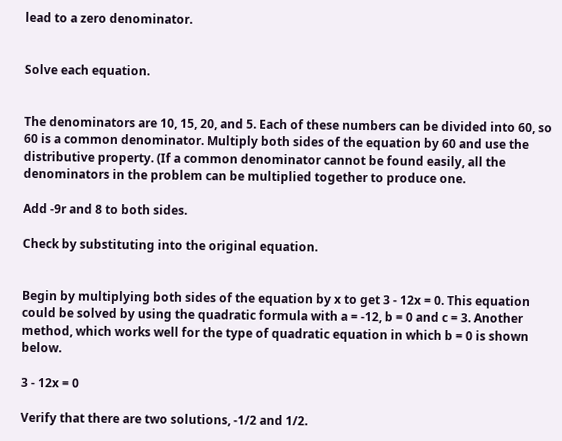lead to a zero denominator.


Solve each equation.


The denominators are 10, 15, 20, and 5. Each of these numbers can be divided into 60, so 60 is a common denominator. Multiply both sides of the equation by 60 and use the distributive property. (If a common denominator cannot be found easily, all the denominators in the problem can be multiplied together to produce one.

Add -9r and 8 to both sides.

Check by substituting into the original equation.


Begin by multiplying both sides of the equation by x to get 3 - 12x = 0. This equation could be solved by using the quadratic formula with a = -12, b = 0 and c = 3. Another method, which works well for the type of quadratic equation in which b = 0 is shown below.

3 - 12x = 0

Verify that there are two solutions, -1/2 and 1/2.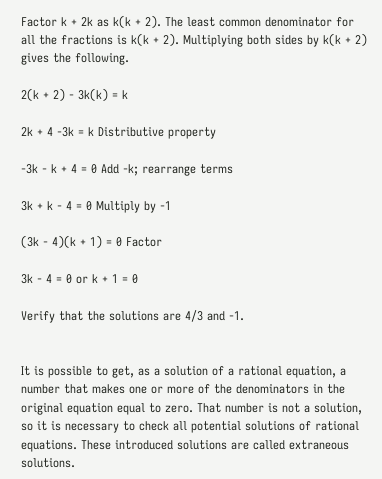Factor k + 2k as k(k + 2). The least common denominator for all the fractions is k(k + 2). Multiplying both sides by k(k + 2) gives the following.

2(k + 2) - 3k(k) = k

2k + 4 -3k = k Distributive property

-3k - k + 4 = 0 Add -k; rearrange terms

3k + k - 4 = 0 Multiply by -1

(3k - 4)(k + 1) = 0 Factor

3k - 4 = 0 or k + 1 = 0

Verify that the solutions are 4/3 and -1.


It is possible to get, as a solution of a rational equation, a number that makes one or more of the denominators in the original equation equal to zero. That number is not a solution, so it is necessary to check all potential solutions of rational equations. These introduced solutions are called extraneous solutions.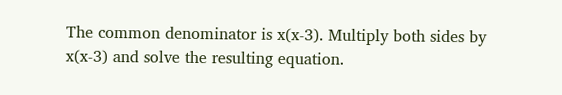The common denominator is x(x-3). Multiply both sides by x(x-3) and solve the resulting equation.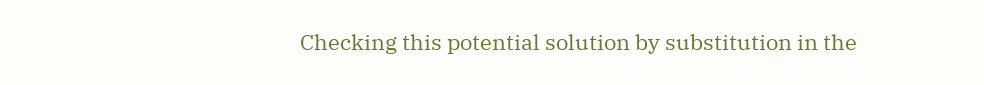Checking this potential solution by substitution in the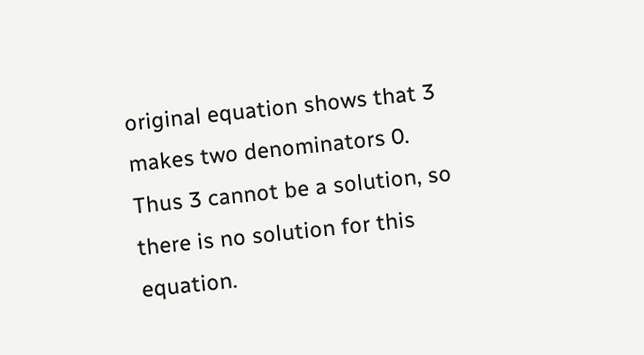original equation shows that 3 makes two denominators 0. Thus 3 cannot be a solution, so there is no solution for this equation.